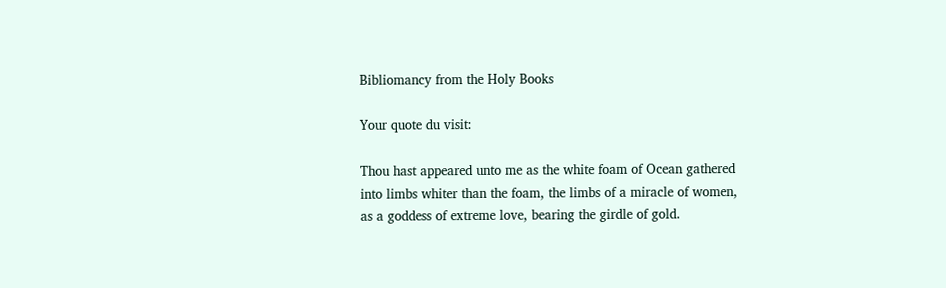Bibliomancy from the Holy Books

Your quote du visit:

Thou hast appeared unto me as the white foam of Ocean gathered into limbs whiter than the foam, the limbs of a miracle of women, as a goddess of extreme love, bearing the girdle of gold.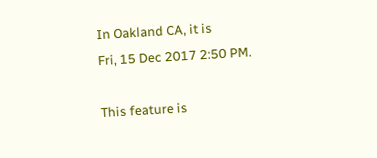In Oakland CA, it is
Fri, 15 Dec 2017 2:50 PM.

This feature is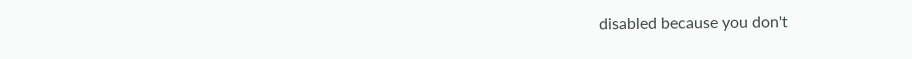disabled because you don't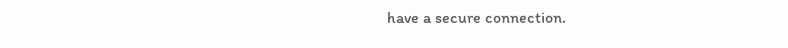have a secure connection.